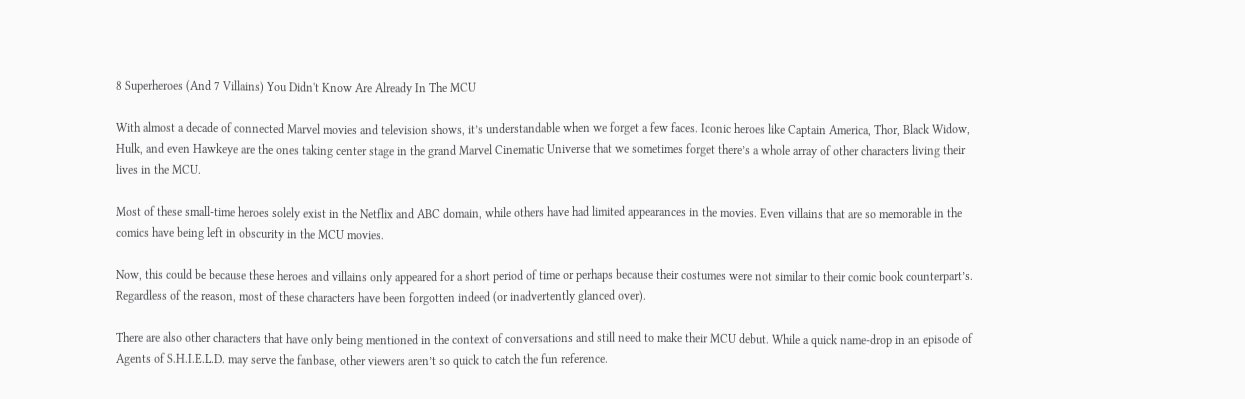8 Superheroes (And 7 Villains) You Didn't Know Are Already In The MCU

With almost a decade of connected Marvel movies and television shows, it’s understandable when we forget a few faces. Iconic heroes like Captain America, Thor, Black Widow, Hulk, and even Hawkeye are the ones taking center stage in the grand Marvel Cinematic Universe that we sometimes forget there’s a whole array of other characters living their lives in the MCU.

Most of these small-time heroes solely exist in the Netflix and ABC domain, while others have had limited appearances in the movies. Even villains that are so memorable in the comics have being left in obscurity in the MCU movies.

Now, this could be because these heroes and villains only appeared for a short period of time or perhaps because their costumes were not similar to their comic book counterpart’s. Regardless of the reason, most of these characters have been forgotten indeed (or inadvertently glanced over).

There are also other characters that have only being mentioned in the context of conversations and still need to make their MCU debut. While a quick name-drop in an episode of Agents of S.H.I.E.L.D. may serve the fanbase, other viewers aren’t so quick to catch the fun reference.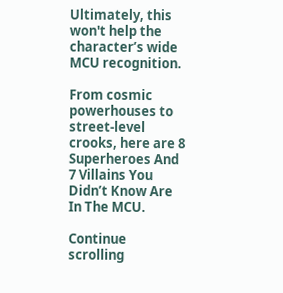Ultimately, this won't help the character’s wide MCU recognition.

From cosmic powerhouses to street-level crooks, here are 8 Superheroes And 7 Villains You Didn’t Know Are In The MCU.

Continue scrolling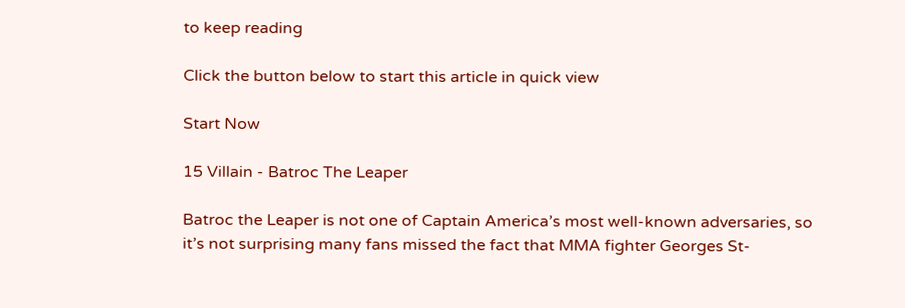to keep reading

Click the button below to start this article in quick view

Start Now

15 Villain - Batroc The Leaper

Batroc the Leaper is not one of Captain America’s most well-known adversaries, so it’s not surprising many fans missed the fact that MMA fighter Georges St-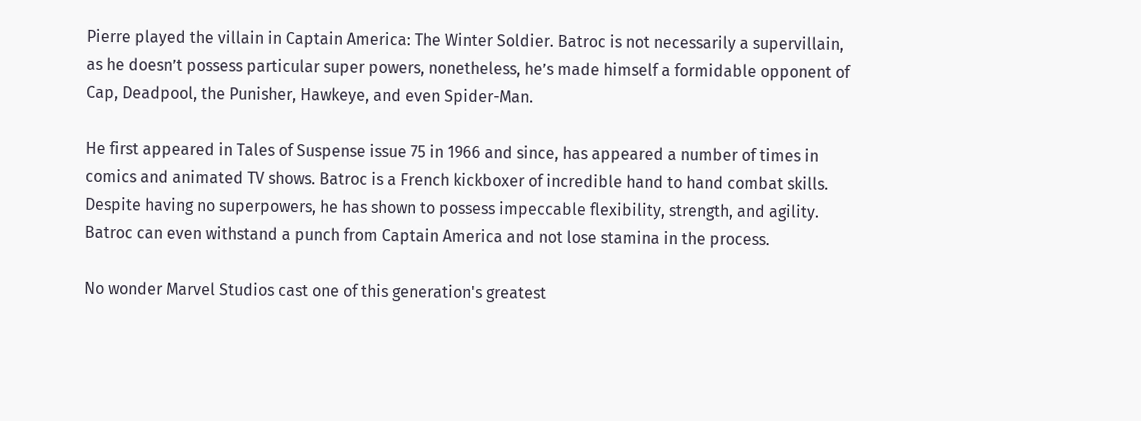Pierre played the villain in Captain America: The Winter Soldier. Batroc is not necessarily a supervillain, as he doesn’t possess particular super powers, nonetheless, he’s made himself a formidable opponent of Cap, Deadpool, the Punisher, Hawkeye, and even Spider-Man.

He first appeared in Tales of Suspense issue 75 in 1966 and since, has appeared a number of times in comics and animated TV shows. Batroc is a French kickboxer of incredible hand to hand combat skills. Despite having no superpowers, he has shown to possess impeccable flexibility, strength, and agility. Batroc can even withstand a punch from Captain America and not lose stamina in the process.

No wonder Marvel Studios cast one of this generation's greatest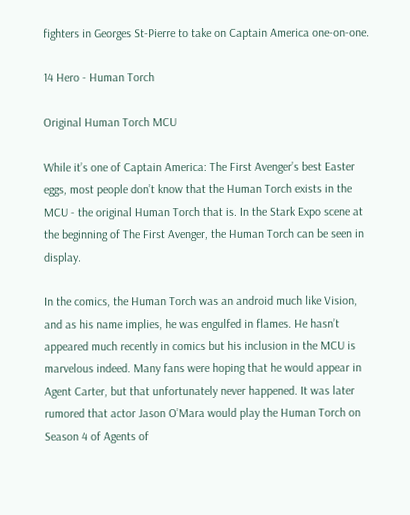fighters in Georges St-Pierre to take on Captain America one-on-one.

14 Hero - Human Torch

Original Human Torch MCU

While it’s one of Captain America: The First Avenger’s best Easter eggs, most people don’t know that the Human Torch exists in the MCU - the original Human Torch that is. In the Stark Expo scene at the beginning of The First Avenger, the Human Torch can be seen in display.

In the comics, the Human Torch was an android much like Vision, and as his name implies, he was engulfed in flames. He hasn’t appeared much recently in comics but his inclusion in the MCU is marvelous indeed. Many fans were hoping that he would appear in Agent Carter, but that unfortunately never happened. It was later rumored that actor Jason O’Mara would play the Human Torch on Season 4 of Agents of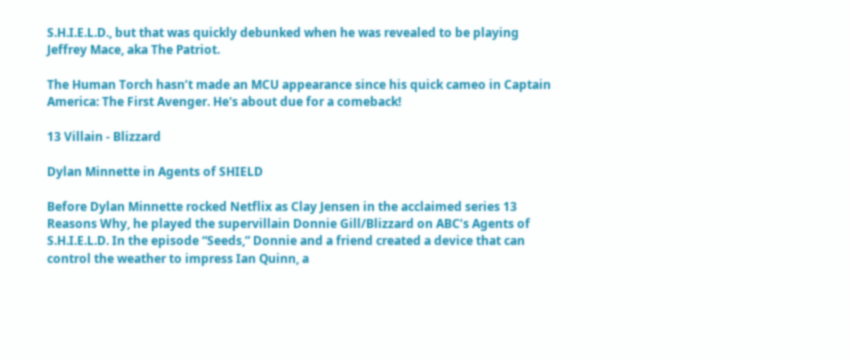S.H.I.E.L.D., but that was quickly debunked when he was revealed to be playing Jeffrey Mace, aka The Patriot.

The Human Torch hasn’t made an MCU appearance since his quick cameo in Captain America: The First Avenger. He's about due for a comeback!

13 Villain - Blizzard

Dylan Minnette in Agents of SHIELD

Before Dylan Minnette rocked Netflix as Clay Jensen in the acclaimed series 13 Reasons Why, he played the supervillain Donnie Gill/Blizzard on ABC’s Agents of S.H.I.E.L.D. In the episode “Seeds,” Donnie and a friend created a device that can control the weather to impress Ian Quinn, a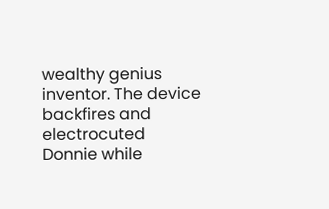wealthy genius inventor. The device backfires and electrocuted Donnie while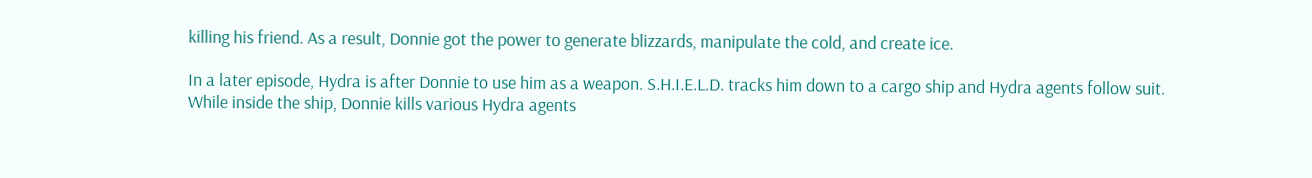killing his friend. As a result, Donnie got the power to generate blizzards, manipulate the cold, and create ice.

In a later episode, Hydra is after Donnie to use him as a weapon. S.H.I.E.L.D. tracks him down to a cargo ship and Hydra agents follow suit. While inside the ship, Donnie kills various Hydra agents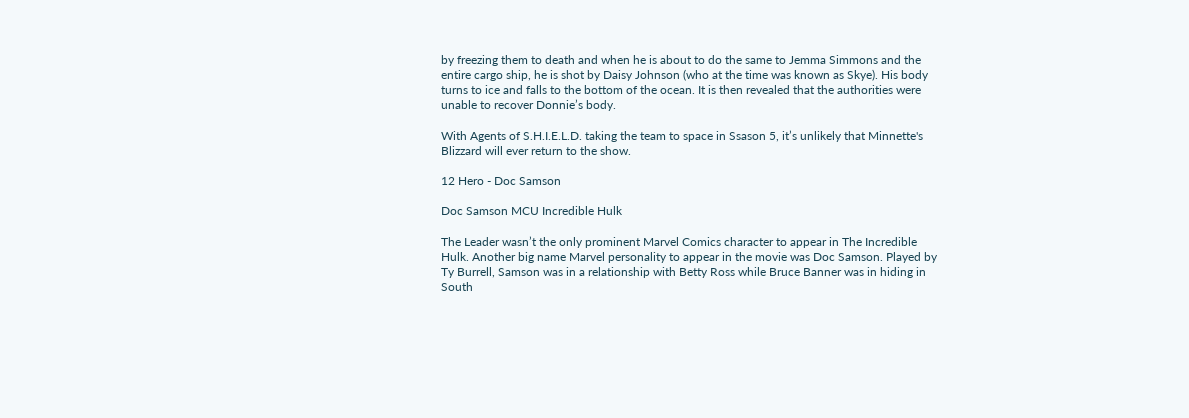by freezing them to death and when he is about to do the same to Jemma Simmons and the entire cargo ship, he is shot by Daisy Johnson (who at the time was known as Skye). His body turns to ice and falls to the bottom of the ocean. It is then revealed that the authorities were unable to recover Donnie’s body.

With Agents of S.H.I.E.L.D. taking the team to space in Ssason 5, it’s unlikely that Minnette's Blizzard will ever return to the show.

12 Hero - Doc Samson

Doc Samson MCU Incredible Hulk

The Leader wasn’t the only prominent Marvel Comics character to appear in The Incredible Hulk. Another big name Marvel personality to appear in the movie was Doc Samson. Played by Ty Burrell, Samson was in a relationship with Betty Ross while Bruce Banner was in hiding in South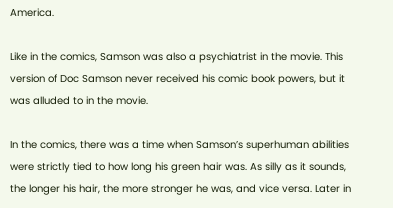America.

Like in the comics, Samson was also a psychiatrist in the movie. This version of Doc Samson never received his comic book powers, but it was alluded to in the movie.

In the comics, there was a time when Samson’s superhuman abilities were strictly tied to how long his green hair was. As silly as it sounds, the longer his hair, the more stronger he was, and vice versa. Later in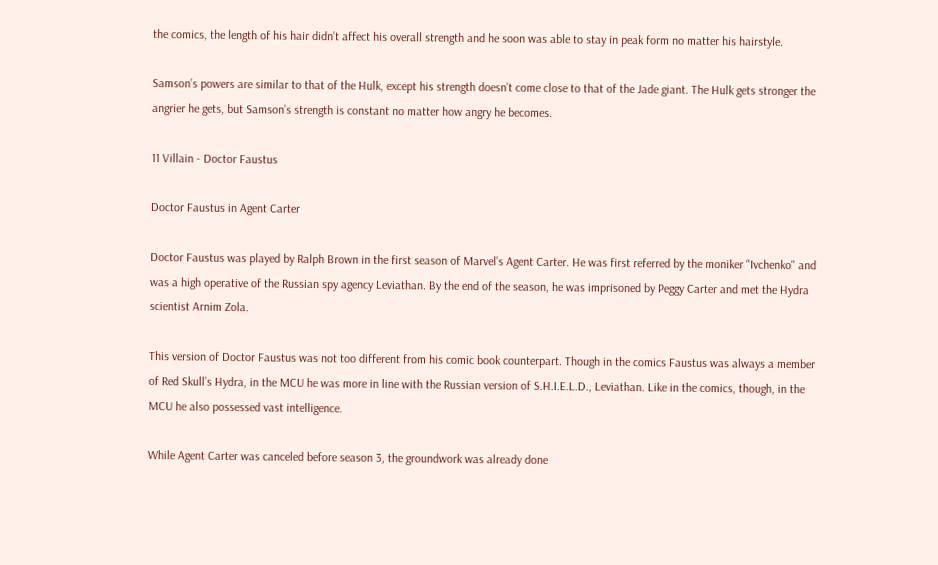the comics, the length of his hair didn’t affect his overall strength and he soon was able to stay in peak form no matter his hairstyle.

Samson’s powers are similar to that of the Hulk, except his strength doesn’t come close to that of the Jade giant. The Hulk gets stronger the angrier he gets, but Samson’s strength is constant no matter how angry he becomes.

11 Villain - Doctor Faustus

Doctor Faustus in Agent Carter

Doctor Faustus was played by Ralph Brown in the first season of Marvel’s Agent Carter. He was first referred by the moniker "Ivchenko" and was a high operative of the Russian spy agency Leviathan. By the end of the season, he was imprisoned by Peggy Carter and met the Hydra scientist Arnim Zola.

This version of Doctor Faustus was not too different from his comic book counterpart. Though in the comics Faustus was always a member of Red Skull’s Hydra, in the MCU he was more in line with the Russian version of S.H.I.E.L.D., Leviathan. Like in the comics, though, in the MCU he also possessed vast intelligence.

While Agent Carter was canceled before season 3, the groundwork was already done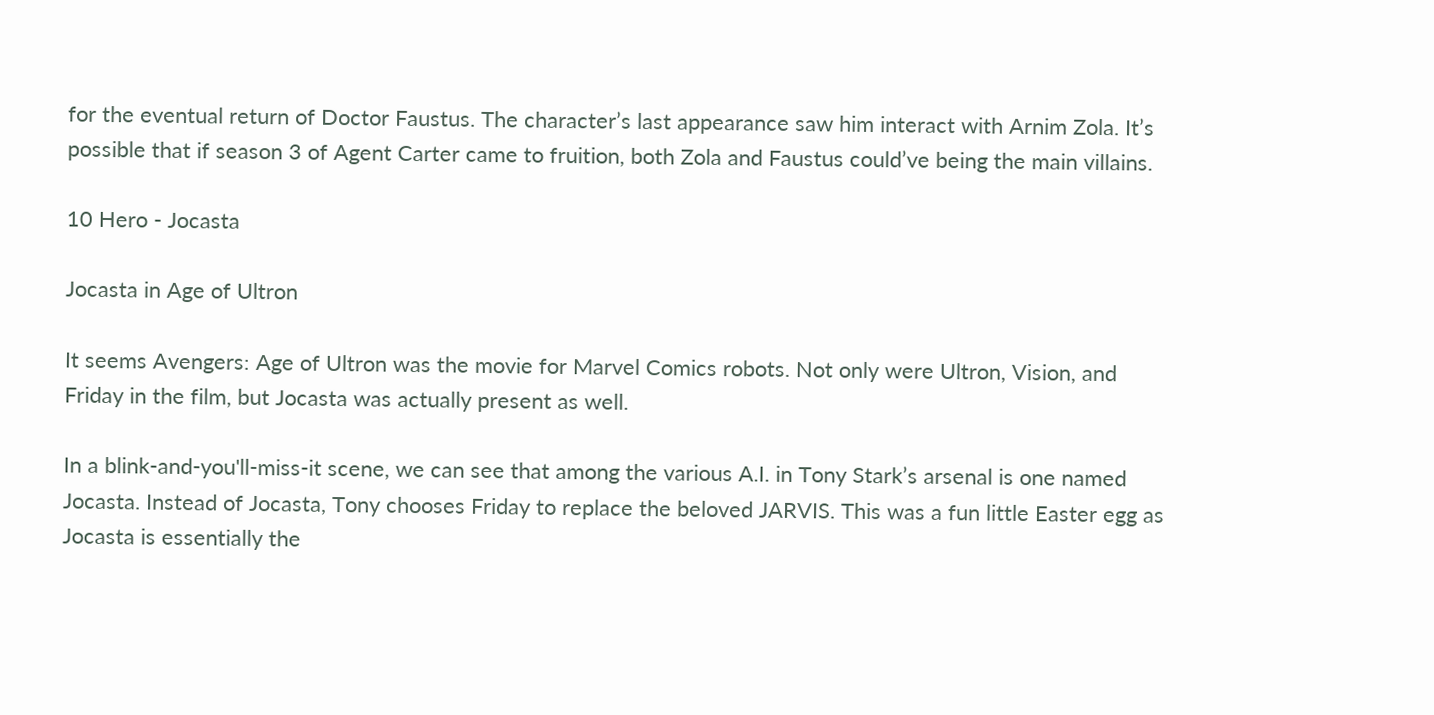for the eventual return of Doctor Faustus. The character’s last appearance saw him interact with Arnim Zola. It’s possible that if season 3 of Agent Carter came to fruition, both Zola and Faustus could’ve being the main villains.

10 Hero - Jocasta

Jocasta in Age of Ultron

It seems Avengers: Age of Ultron was the movie for Marvel Comics robots. Not only were Ultron, Vision, and Friday in the film, but Jocasta was actually present as well.

In a blink-and-you'll-miss-it scene, we can see that among the various A.I. in Tony Stark’s arsenal is one named Jocasta. Instead of Jocasta, Tony chooses Friday to replace the beloved JARVIS. This was a fun little Easter egg as Jocasta is essentially the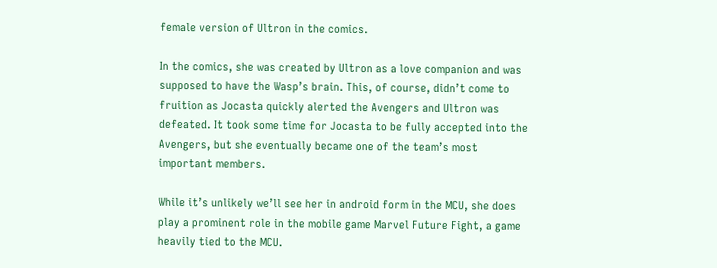female version of Ultron in the comics.

In the comics, she was created by Ultron as a love companion and was supposed to have the Wasp’s brain. This, of course, didn’t come to fruition as Jocasta quickly alerted the Avengers and Ultron was defeated. It took some time for Jocasta to be fully accepted into the Avengers, but she eventually became one of the team’s most important members.

While it’s unlikely we’ll see her in android form in the MCU, she does play a prominent role in the mobile game Marvel Future Fight, a game heavily tied to the MCU.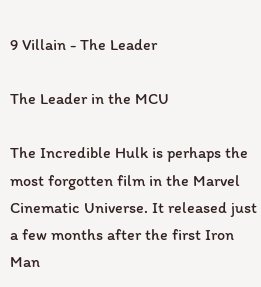9 Villain - The Leader

The Leader in the MCU

The Incredible Hulk is perhaps the most forgotten film in the Marvel Cinematic Universe. It released just a few months after the first Iron Man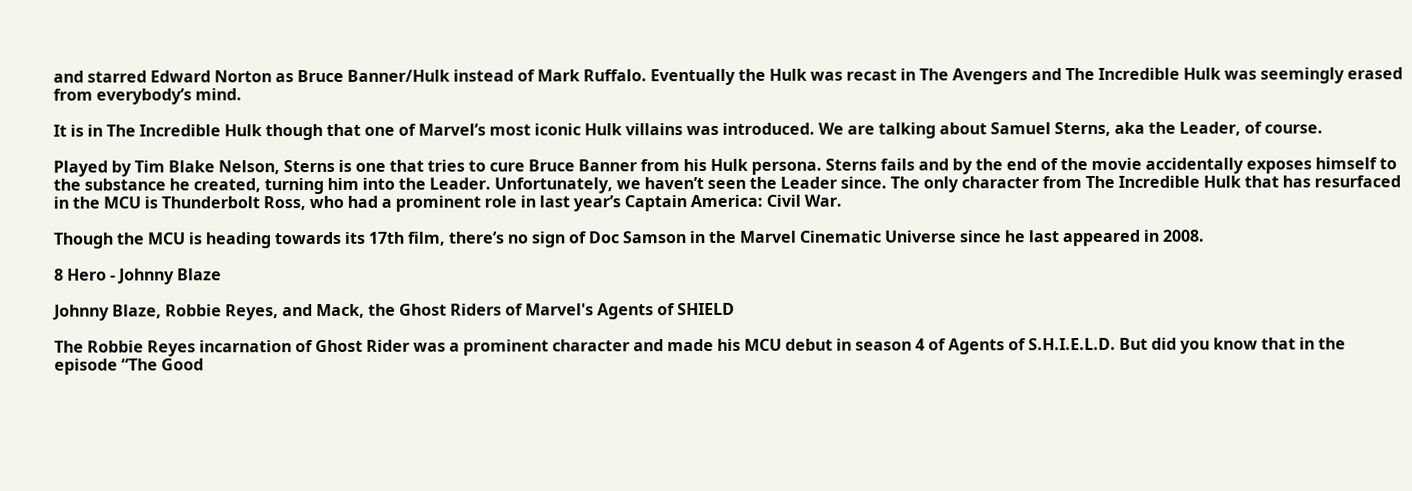and starred Edward Norton as Bruce Banner/Hulk instead of Mark Ruffalo. Eventually the Hulk was recast in The Avengers and The Incredible Hulk was seemingly erased from everybody’s mind.

It is in The Incredible Hulk though that one of Marvel’s most iconic Hulk villains was introduced. We are talking about Samuel Sterns, aka the Leader, of course.

Played by Tim Blake Nelson, Sterns is one that tries to cure Bruce Banner from his Hulk persona. Sterns fails and by the end of the movie accidentally exposes himself to the substance he created, turning him into the Leader. Unfortunately, we haven’t seen the Leader since. The only character from The Incredible Hulk that has resurfaced in the MCU is Thunderbolt Ross, who had a prominent role in last year’s Captain America: Civil War.

Though the MCU is heading towards its 17th film, there’s no sign of Doc Samson in the Marvel Cinematic Universe since he last appeared in 2008.

8 Hero - Johnny Blaze

Johnny Blaze, Robbie Reyes, and Mack, the Ghost Riders of Marvel's Agents of SHIELD

The Robbie Reyes incarnation of Ghost Rider was a prominent character and made his MCU debut in season 4 of Agents of S.H.I.E.L.D. But did you know that in the episode “The Good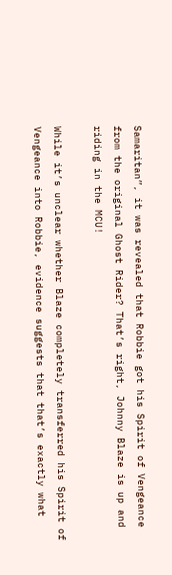Samaritan”, it was revealed that Robbie got his Spirit of Vengeance from the original Ghost Rider? That’s right, Johnny Blaze is up and riding in the MCU!

While it’s unclear whether Blaze completely transferred his Spirit of Vengeance into Robbie, evidence suggests that that’s exactly what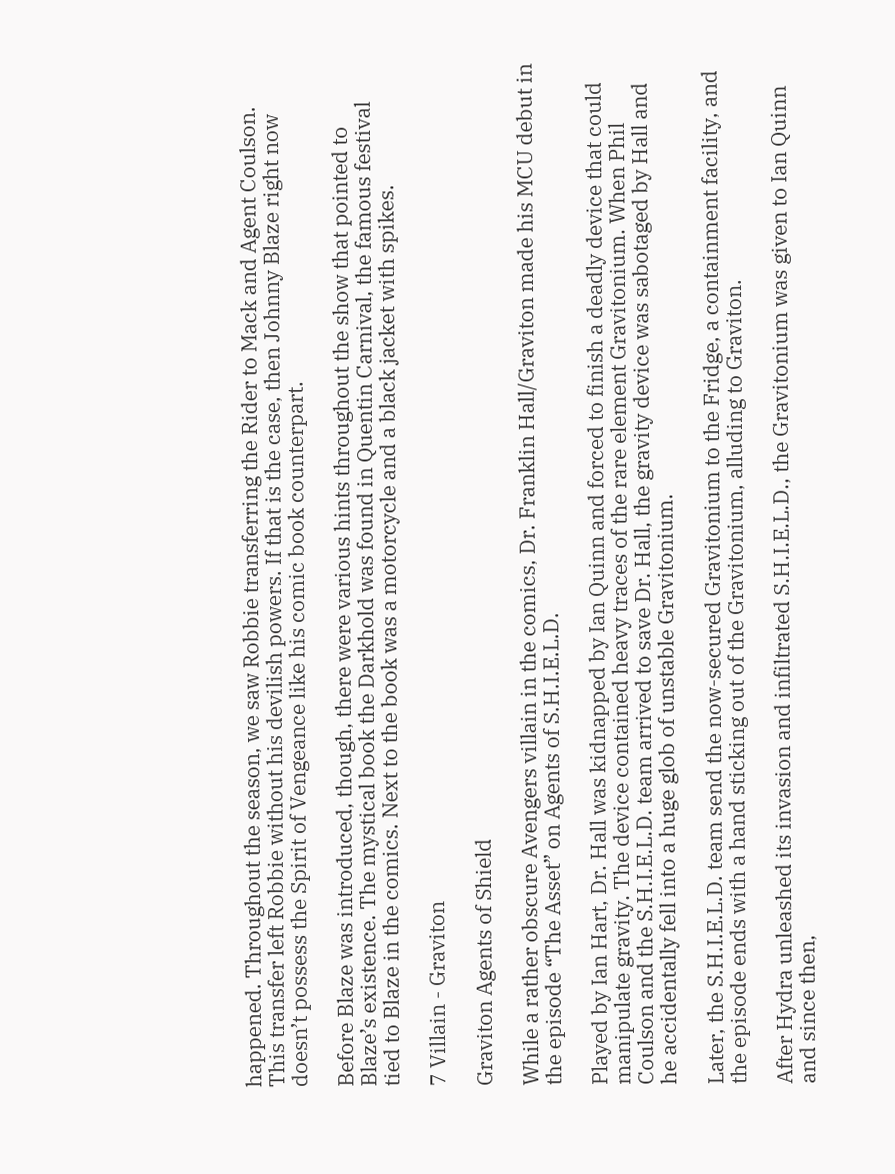happened. Throughout the season, we saw Robbie transferring the Rider to Mack and Agent Coulson. This transfer left Robbie without his devilish powers. If that is the case, then Johnny Blaze right now doesn’t possess the Spirit of Vengeance like his comic book counterpart.

Before Blaze was introduced, though, there were various hints throughout the show that pointed to Blaze’s existence. The mystical book the Darkhold was found in Quentin Carnival, the famous festival tied to Blaze in the comics. Next to the book was a motorcycle and a black jacket with spikes.

7 Villain - Graviton

Graviton Agents of Shield

While a rather obscure Avengers villain in the comics, Dr. Franklin Hall/Graviton made his MCU debut in the episode “The Asset” on Agents of S.H.I.E.L.D.

Played by Ian Hart, Dr. Hall was kidnapped by Ian Quinn and forced to finish a deadly device that could manipulate gravity. The device contained heavy traces of the rare element Gravitonium. When Phil Coulson and the S.H.I.E.L.D. team arrived to save Dr. Hall, the gravity device was sabotaged by Hall and he accidentally fell into a huge glob of unstable Gravitonium.

Later, the S.H.I.E.L.D. team send the now-secured Gravitonium to the Fridge, a containment facility, and the episode ends with a hand sticking out of the Gravitonium, alluding to Graviton.

After Hydra unleashed its invasion and infiltrated S.H.I.E.L.D., the Gravitonium was given to Ian Quinn and since then,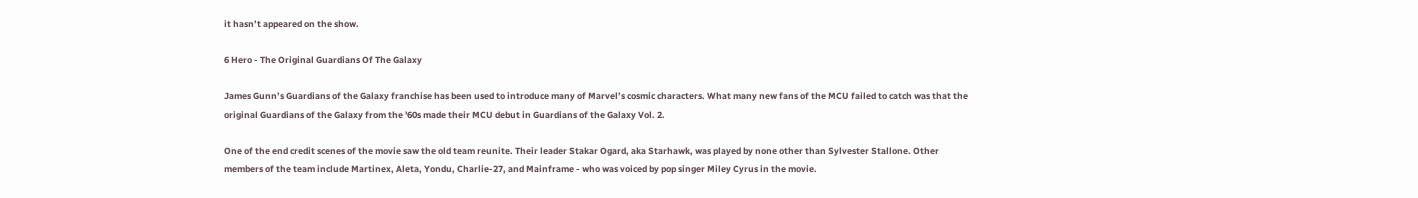it hasn’t appeared on the show.

6 Hero - The Original Guardians Of The Galaxy

James Gunn’s Guardians of the Galaxy franchise has been used to introduce many of Marvel’s cosmic characters. What many new fans of the MCU failed to catch was that the original Guardians of the Galaxy from the '60s made their MCU debut in Guardians of the Galaxy Vol. 2.

One of the end credit scenes of the movie saw the old team reunite. Their leader Stakar Ogard, aka Starhawk, was played by none other than Sylvester Stallone. Other members of the team include Martinex, Aleta, Yondu, Charlie-27, and Mainframe - who was voiced by pop singer Miley Cyrus in the movie.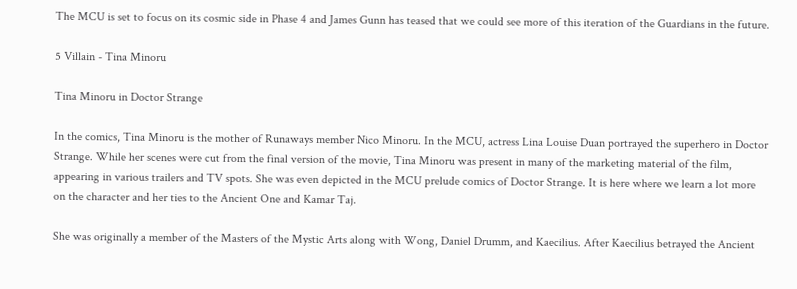The MCU is set to focus on its cosmic side in Phase 4 and James Gunn has teased that we could see more of this iteration of the Guardians in the future.

5 Villain - Tina Minoru

Tina Minoru in Doctor Strange

In the comics, Tina Minoru is the mother of Runaways member Nico Minoru. In the MCU, actress Lina Louise Duan portrayed the superhero in Doctor Strange. While her scenes were cut from the final version of the movie, Tina Minoru was present in many of the marketing material of the film, appearing in various trailers and TV spots. She was even depicted in the MCU prelude comics of Doctor Strange. It is here where we learn a lot more on the character and her ties to the Ancient One and Kamar Taj.

She was originally a member of the Masters of the Mystic Arts along with Wong, Daniel Drumm, and Kaecilius. After Kaecilius betrayed the Ancient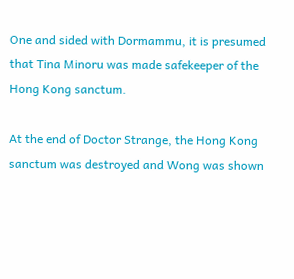One and sided with Dormammu, it is presumed that Tina Minoru was made safekeeper of the Hong Kong sanctum.

At the end of Doctor Strange, the Hong Kong sanctum was destroyed and Wong was shown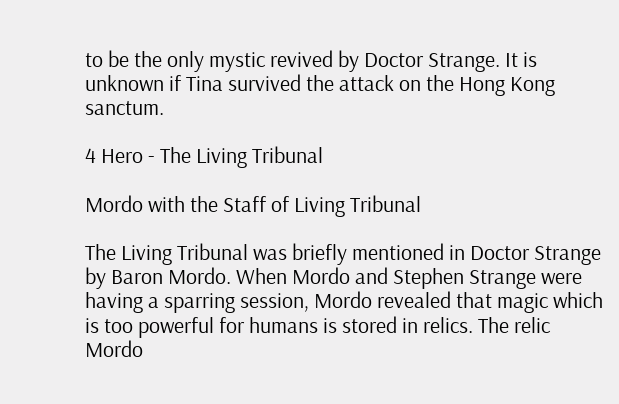to be the only mystic revived by Doctor Strange. It is unknown if Tina survived the attack on the Hong Kong sanctum.

4 Hero - The Living Tribunal

Mordo with the Staff of Living Tribunal

The Living Tribunal was briefly mentioned in Doctor Strange by Baron Mordo. When Mordo and Stephen Strange were having a sparring session, Mordo revealed that magic which is too powerful for humans is stored in relics. The relic Mordo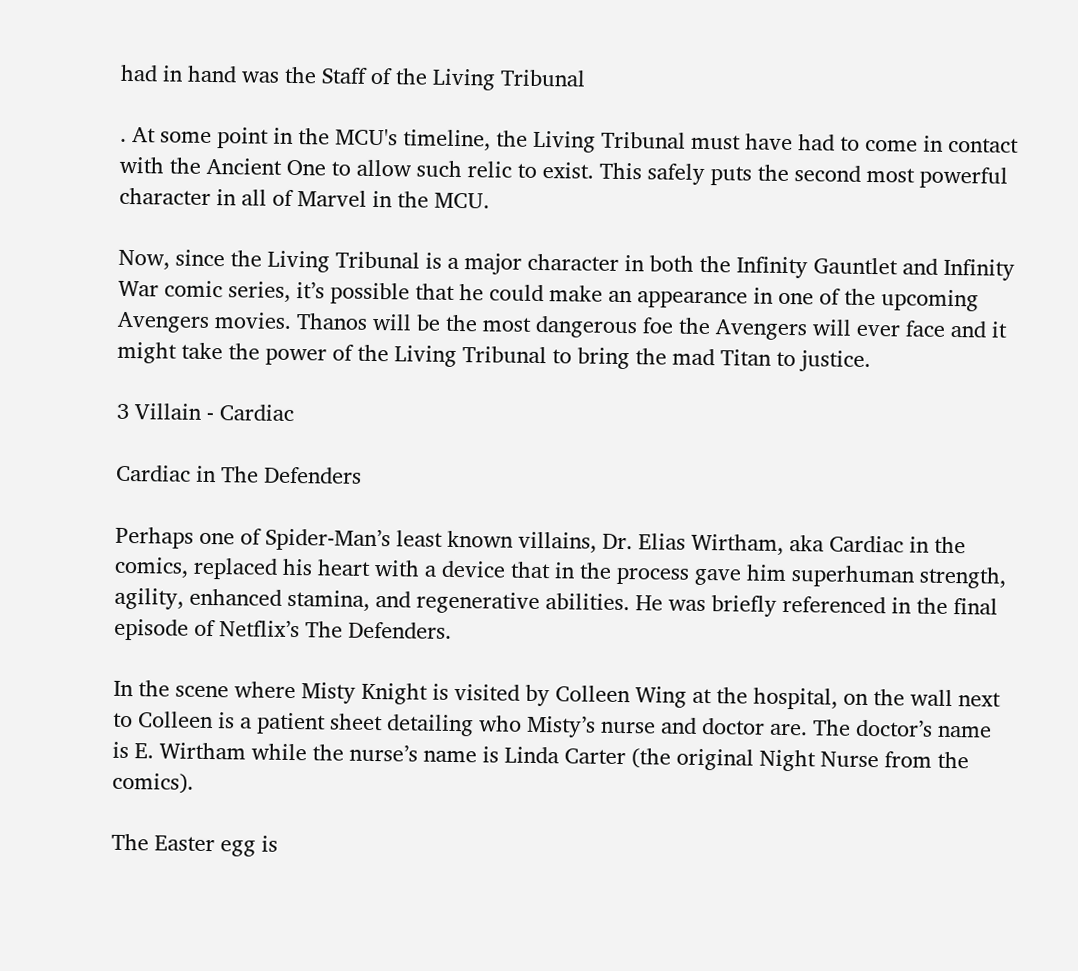had in hand was the Staff of the Living Tribunal

. At some point in the MCU's timeline, the Living Tribunal must have had to come in contact with the Ancient One to allow such relic to exist. This safely puts the second most powerful character in all of Marvel in the MCU.

Now, since the Living Tribunal is a major character in both the Infinity Gauntlet and Infinity War comic series, it’s possible that he could make an appearance in one of the upcoming Avengers movies. Thanos will be the most dangerous foe the Avengers will ever face and it might take the power of the Living Tribunal to bring the mad Titan to justice.

3 Villain - Cardiac

Cardiac in The Defenders

Perhaps one of Spider-Man’s least known villains, Dr. Elias Wirtham, aka Cardiac in the comics, replaced his heart with a device that in the process gave him superhuman strength, agility, enhanced stamina, and regenerative abilities. He was briefly referenced in the final episode of Netflix’s The Defenders.

In the scene where Misty Knight is visited by Colleen Wing at the hospital, on the wall next to Colleen is a patient sheet detailing who Misty’s nurse and doctor are. The doctor’s name is E. Wirtham while the nurse’s name is Linda Carter (the original Night Nurse from the comics).

The Easter egg is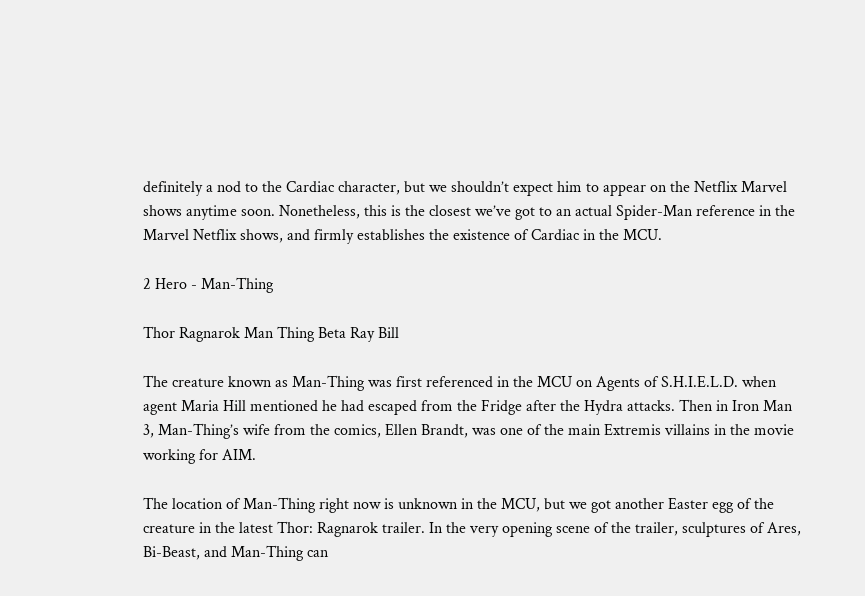definitely a nod to the Cardiac character, but we shouldn’t expect him to appear on the Netflix Marvel shows anytime soon. Nonetheless, this is the closest we’ve got to an actual Spider-Man reference in the Marvel Netflix shows, and firmly establishes the existence of Cardiac in the MCU.

2 Hero - Man-Thing

Thor Ragnarok Man Thing Beta Ray Bill

The creature known as Man-Thing was first referenced in the MCU on Agents of S.H.I.E.L.D. when agent Maria Hill mentioned he had escaped from the Fridge after the Hydra attacks. Then in Iron Man 3, Man-Thing’s wife from the comics, Ellen Brandt, was one of the main Extremis villains in the movie working for AIM.

The location of Man-Thing right now is unknown in the MCU, but we got another Easter egg of the creature in the latest Thor: Ragnarok trailer. In the very opening scene of the trailer, sculptures of Ares, Bi-Beast, and Man-Thing can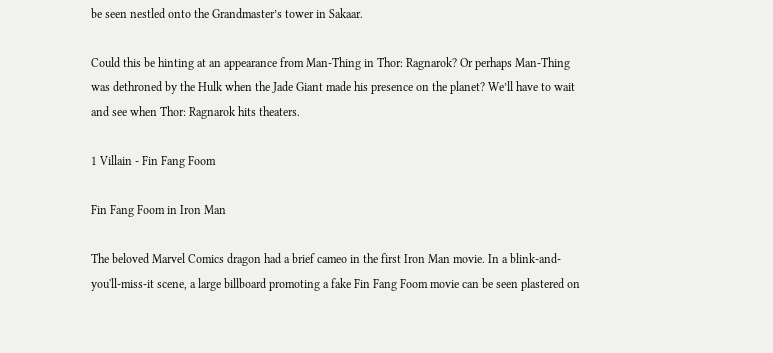be seen nestled onto the Grandmaster’s tower in Sakaar.

Could this be hinting at an appearance from Man-Thing in Thor: Ragnarok? Or perhaps Man-Thing was dethroned by the Hulk when the Jade Giant made his presence on the planet? We’ll have to wait and see when Thor: Ragnarok hits theaters.

1 Villain - Fin Fang Foom

Fin Fang Foom in Iron Man

The beloved Marvel Comics dragon had a brief cameo in the first Iron Man movie. In a blink-and-you'll-miss-it scene, a large billboard promoting a fake Fin Fang Foom movie can be seen plastered on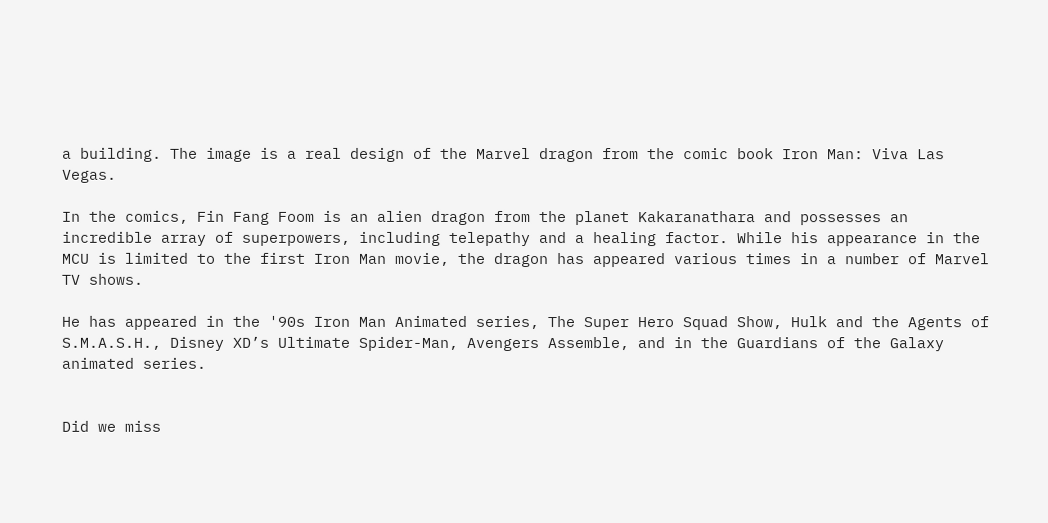a building. The image is a real design of the Marvel dragon from the comic book Iron Man: Viva Las Vegas.

In the comics, Fin Fang Foom is an alien dragon from the planet Kakaranathara and possesses an incredible array of superpowers, including telepathy and a healing factor. While his appearance in the MCU is limited to the first Iron Man movie, the dragon has appeared various times in a number of Marvel TV shows.

He has appeared in the '90s Iron Man Animated series, The Super Hero Squad Show, Hulk and the Agents of S.M.A.S.H., Disney XD’s Ultimate Spider-Man, Avengers Assemble, and in the Guardians of the Galaxy animated series.


Did we miss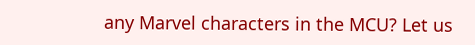any Marvel characters in the MCU? Let us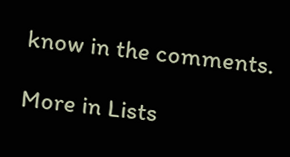know in the comments.

More in Lists